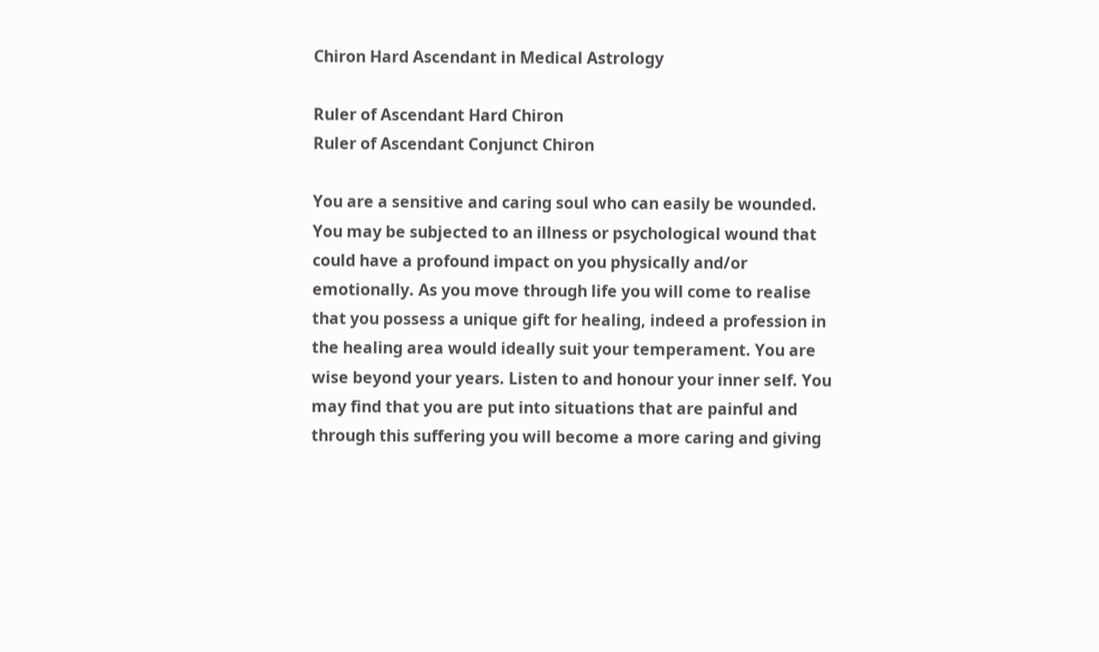Chiron Hard Ascendant in Medical Astrology

Ruler of Ascendant Hard Chiron
Ruler of Ascendant Conjunct Chiron

You are a sensitive and caring soul who can easily be wounded. You may be subjected to an illness or psychological wound that could have a profound impact on you physically and/or emotionally. As you move through life you will come to realise that you possess a unique gift for healing, indeed a profession in the healing area would ideally suit your temperament. You are wise beyond your years. Listen to and honour your inner self. You may find that you are put into situations that are painful and through this suffering you will become a more caring and giving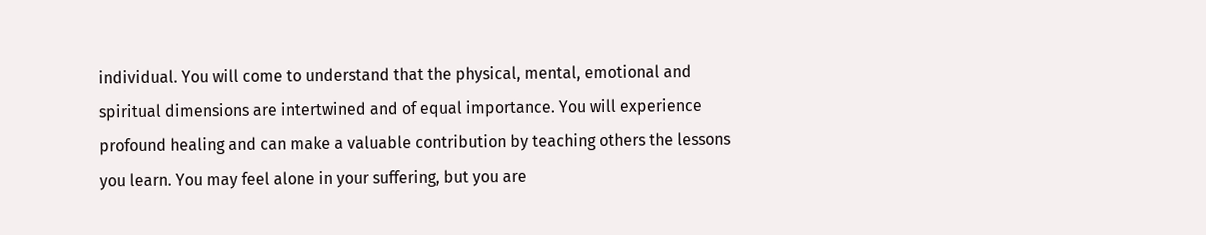individual. You will come to understand that the physical, mental, emotional and spiritual dimensions are intertwined and of equal importance. You will experience profound healing and can make a valuable contribution by teaching others the lessons you learn. You may feel alone in your suffering, but you are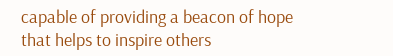capable of providing a beacon of hope that helps to inspire others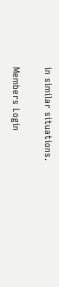in similar situations.

Members Login